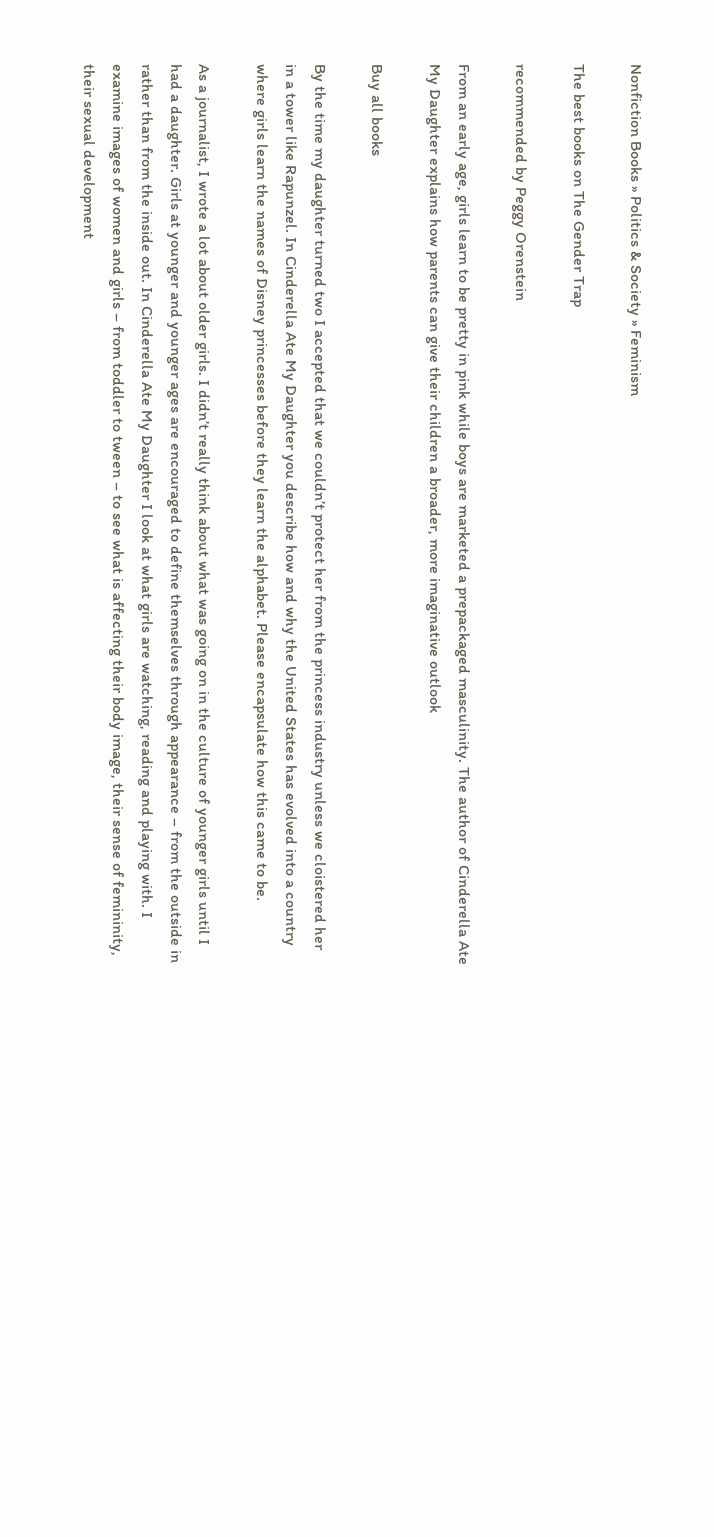Nonfiction Books » Politics & Society » Feminism

The best books on The Gender Trap

recommended by Peggy Orenstein

From an early age, girls learn to be pretty in pink while boys are marketed a prepackaged masculinity. The author of Cinderella Ate My Daughter explains how parents can give their children a broader, more imaginative outlook

Buy all books

By the time my daughter turned two I accepted that we couldn’t protect her from the princess industry unless we cloistered her in a tower like Rapunzel. In Cinderella Ate My Daughter you describe how and why the United States has evolved into a country where girls learn the names of Disney princesses before they learn the alphabet. Please encapsulate how this came to be.

As a journalist, I wrote a lot about older girls. I didn’t really think about what was going on in the culture of younger girls until I had a daughter. Girls at younger and younger ages are encouraged to define themselves through appearance – from the outside in rather than from the inside out. In Cinderella Ate My Daughter I look at what girls are watching, reading and playing with. I examine images of women and girls – from toddler to tween – to see what is affecting their body image, their sense of femininity, their sexual development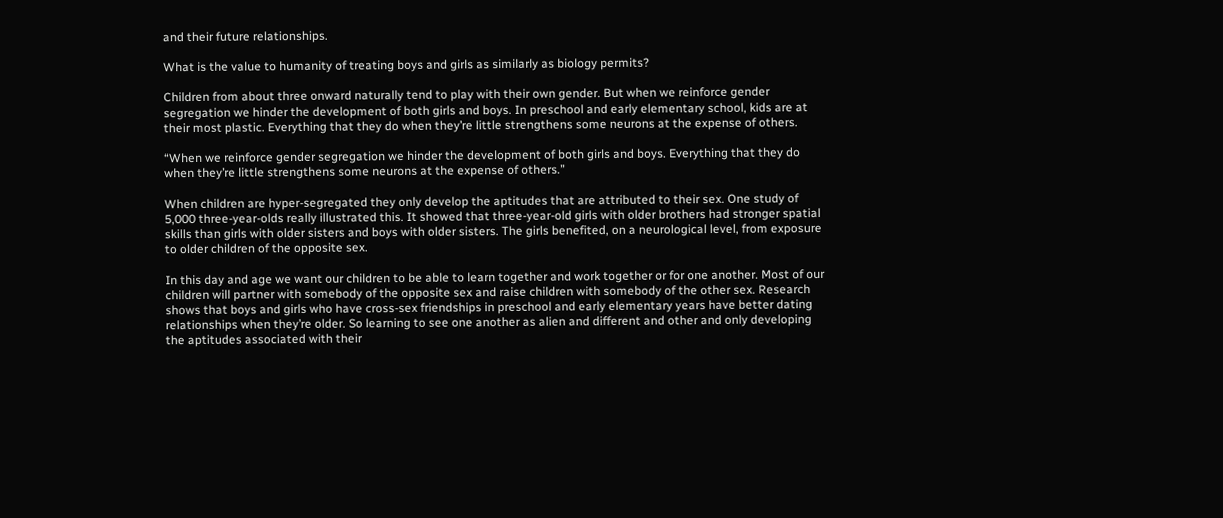and their future relationships.

What is the value to humanity of treating boys and girls as similarly as biology permits?

Children from about three onward naturally tend to play with their own gender. But when we reinforce gender segregation we hinder the development of both girls and boys. In preschool and early elementary school, kids are at their most plastic. Everything that they do when they’re little strengthens some neurons at the expense of others.

“When we reinforce gender segregation we hinder the development of both girls and boys. Everything that they do when they’re little strengthens some neurons at the expense of others.”

When children are hyper-segregated they only develop the aptitudes that are attributed to their sex. One study of 5,000 three-year-olds really illustrated this. It showed that three-year-old girls with older brothers had stronger spatial skills than girls with older sisters and boys with older sisters. The girls benefited, on a neurological level, from exposure to older children of the opposite sex.

In this day and age we want our children to be able to learn together and work together or for one another. Most of our children will partner with somebody of the opposite sex and raise children with somebody of the other sex. Research shows that boys and girls who have cross-sex friendships in preschool and early elementary years have better dating relationships when they’re older. So learning to see one another as alien and different and other and only developing the aptitudes associated with their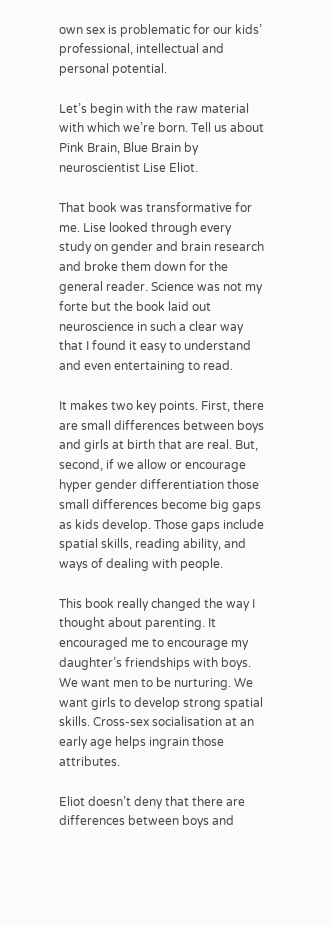own sex is problematic for our kids’ professional, intellectual and personal potential.

Let’s begin with the raw material with which we’re born. Tell us about Pink Brain, Blue Brain by neuroscientist Lise Eliot.

That book was transformative for me. Lise looked through every study on gender and brain research and broke them down for the general reader. Science was not my forte but the book laid out neuroscience in such a clear way that I found it easy to understand and even entertaining to read.

It makes two key points. First, there are small differences between boys and girls at birth that are real. But, second, if we allow or encourage hyper gender differentiation those small differences become big gaps as kids develop. Those gaps include spatial skills, reading ability, and ways of dealing with people.

This book really changed the way I thought about parenting. It encouraged me to encourage my daughter’s friendships with boys. We want men to be nurturing. We want girls to develop strong spatial skills. Cross-sex socialisation at an early age helps ingrain those attributes.

Eliot doesn’t deny that there are differences between boys and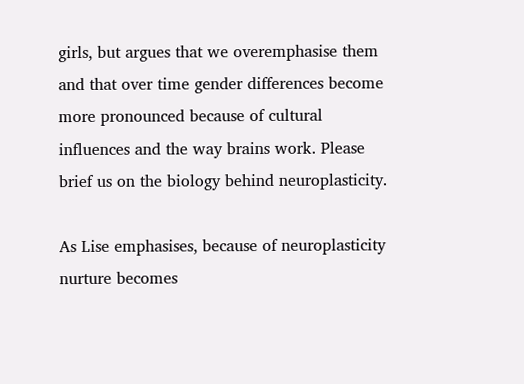girls, but argues that we overemphasise them and that over time gender differences become more pronounced because of cultural influences and the way brains work. Please brief us on the biology behind neuroplasticity.

As Lise emphasises, because of neuroplasticity nurture becomes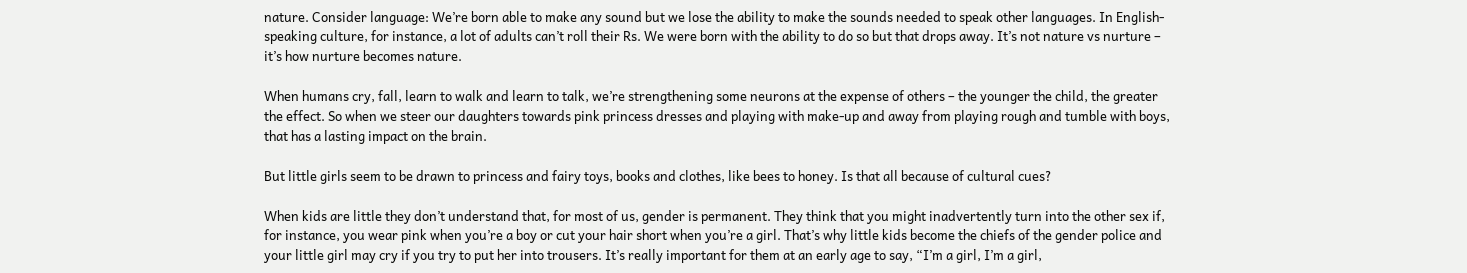nature. Consider language: We’re born able to make any sound but we lose the ability to make the sounds needed to speak other languages. In English-speaking culture, for instance, a lot of adults can’t roll their Rs. We were born with the ability to do so but that drops away. It’s not nature vs nurture – it’s how nurture becomes nature.

When humans cry, fall, learn to walk and learn to talk, we’re strengthening some neurons at the expense of others – the younger the child, the greater the effect. So when we steer our daughters towards pink princess dresses and playing with make-up and away from playing rough and tumble with boys, that has a lasting impact on the brain.

But little girls seem to be drawn to princess and fairy toys, books and clothes, like bees to honey. Is that all because of cultural cues?

When kids are little they don’t understand that, for most of us, gender is permanent. They think that you might inadvertently turn into the other sex if, for instance, you wear pink when you’re a boy or cut your hair short when you’re a girl. That’s why little kids become the chiefs of the gender police and your little girl may cry if you try to put her into trousers. It’s really important for them at an early age to say, “I’m a girl, I’m a girl,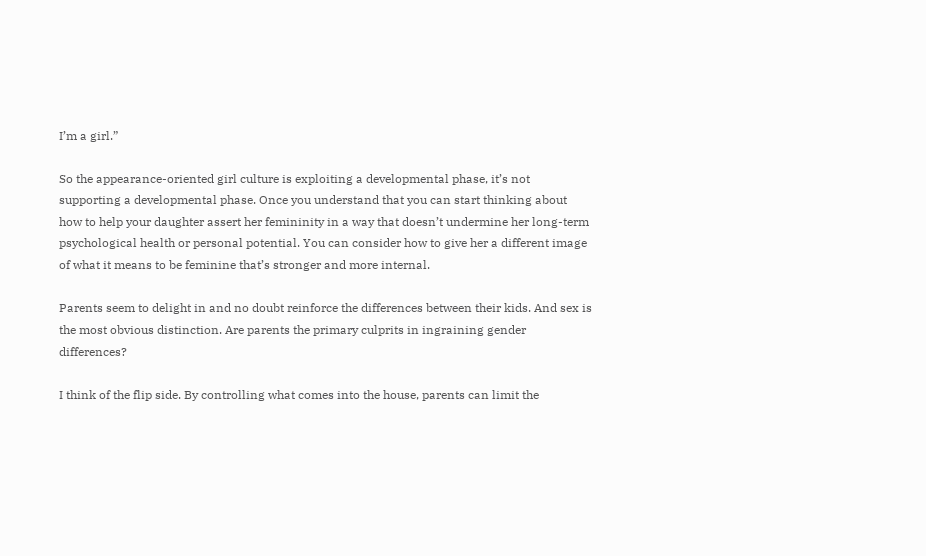I’m a girl.”

So the appearance-oriented girl culture is exploiting a developmental phase, it’s not supporting a developmental phase. Once you understand that you can start thinking about how to help your daughter assert her femininity in a way that doesn’t undermine her long-term psychological health or personal potential. You can consider how to give her a different image of what it means to be feminine that’s stronger and more internal.

Parents seem to delight in and no doubt reinforce the differences between their kids. And sex is the most obvious distinction. Are parents the primary culprits in ingraining gender differences?

I think of the flip side. By controlling what comes into the house, parents can limit the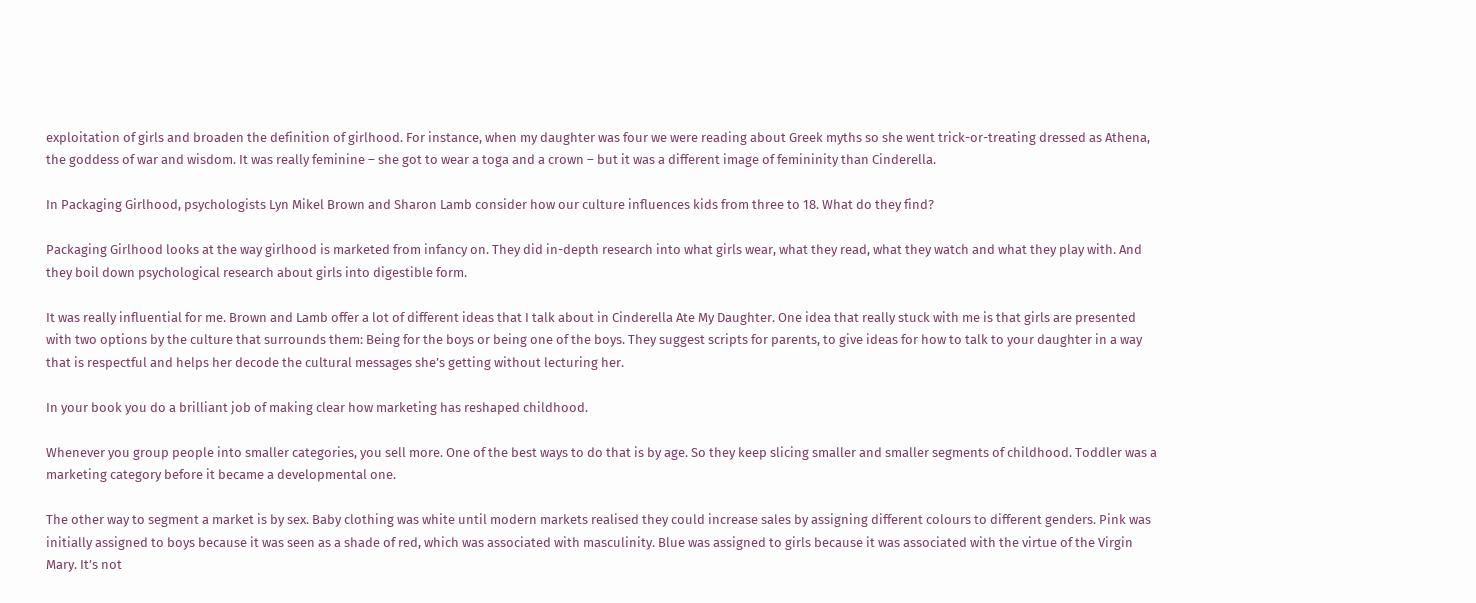exploitation of girls and broaden the definition of girlhood. For instance, when my daughter was four we were reading about Greek myths so she went trick-or-treating dressed as Athena, the goddess of war and wisdom. It was really feminine – she got to wear a toga and a crown – but it was a different image of femininity than Cinderella.

In Packaging Girlhood, psychologists Lyn Mikel Brown and Sharon Lamb consider how our culture influences kids from three to 18. What do they find?

Packaging Girlhood looks at the way girlhood is marketed from infancy on. They did in-depth research into what girls wear, what they read, what they watch and what they play with. And they boil down psychological research about girls into digestible form.

It was really influential for me. Brown and Lamb offer a lot of different ideas that I talk about in Cinderella Ate My Daughter. One idea that really stuck with me is that girls are presented with two options by the culture that surrounds them: Being for the boys or being one of the boys. They suggest scripts for parents, to give ideas for how to talk to your daughter in a way that is respectful and helps her decode the cultural messages she’s getting without lecturing her.

In your book you do a brilliant job of making clear how marketing has reshaped childhood.

Whenever you group people into smaller categories, you sell more. One of the best ways to do that is by age. So they keep slicing smaller and smaller segments of childhood. Toddler was a marketing category before it became a developmental one.

The other way to segment a market is by sex. Baby clothing was white until modern markets realised they could increase sales by assigning different colours to different genders. Pink was initially assigned to boys because it was seen as a shade of red, which was associated with masculinity. Blue was assigned to girls because it was associated with the virtue of the Virgin Mary. It’s not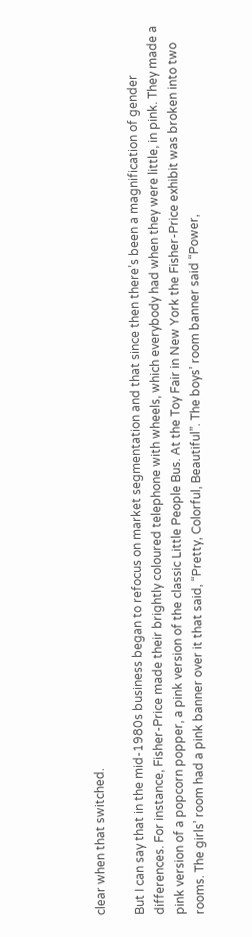clear when that switched.

But I can say that in the mid-1980s business began to refocus on market segmentation and that since then there’s been a magnification of gender differences. For instance, Fisher-Price made their brightly coloured telephone with wheels, which everybody had when they were little, in pink. They made a pink version of a popcorn popper, a pink version of the classic Little People Bus. At the Toy Fair in New York the Fisher-Price exhibit was broken into two rooms. The girls’ room had a pink banner over it that said, “Pretty, Colorful, Beautiful”. The boys’ room banner said “Power,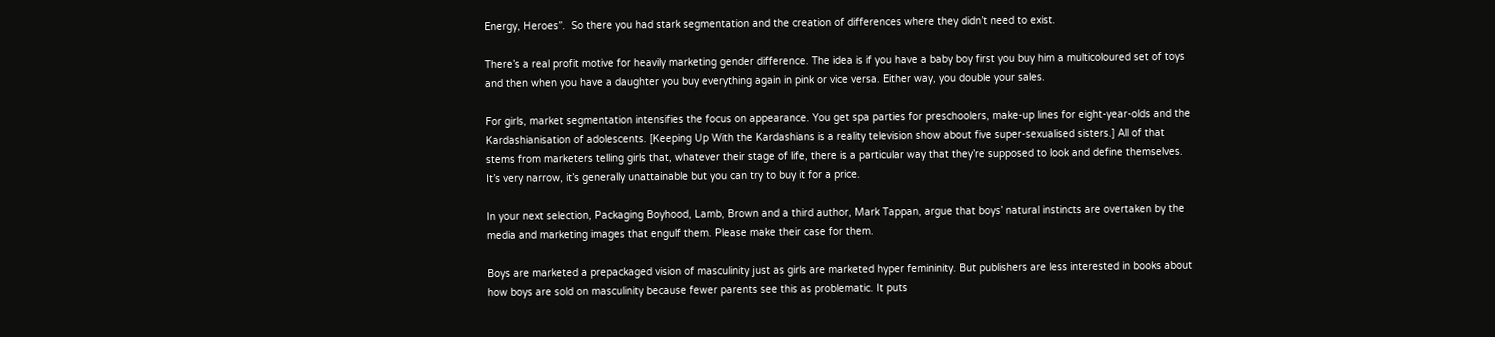Energy, Heroes”.  So there you had stark segmentation and the creation of differences where they didn’t need to exist.

There’s a real profit motive for heavily marketing gender difference. The idea is if you have a baby boy first you buy him a multicoloured set of toys and then when you have a daughter you buy everything again in pink or vice versa. Either way, you double your sales.

For girls, market segmentation intensifies the focus on appearance. You get spa parties for preschoolers, make-up lines for eight-year-olds and the Kardashianisation of adolescents. [Keeping Up With the Kardashians is a reality television show about five super-sexualised sisters.] All of that stems from marketers telling girls that, whatever their stage of life, there is a particular way that they’re supposed to look and define themselves. It’s very narrow, it’s generally unattainable but you can try to buy it for a price.

In your next selection, Packaging Boyhood, Lamb, Brown and a third author, Mark Tappan, argue that boys’ natural instincts are overtaken by the media and marketing images that engulf them. Please make their case for them.

Boys are marketed a prepackaged vision of masculinity just as girls are marketed hyper femininity. But publishers are less interested in books about how boys are sold on masculinity because fewer parents see this as problematic. It puts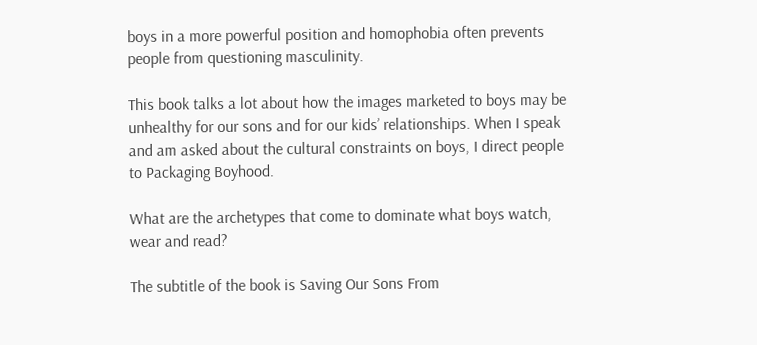boys in a more powerful position and homophobia often prevents people from questioning masculinity.

This book talks a lot about how the images marketed to boys may be unhealthy for our sons and for our kids’ relationships. When I speak and am asked about the cultural constraints on boys, I direct people to Packaging Boyhood.

What are the archetypes that come to dominate what boys watch, wear and read?

The subtitle of the book is Saving Our Sons From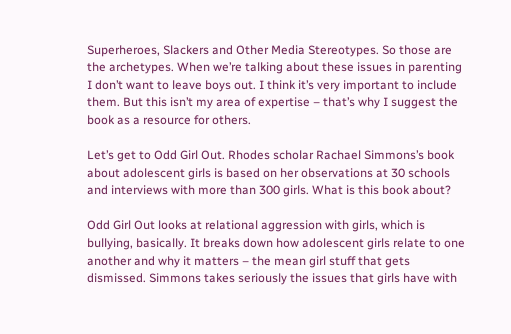Superheroes, Slackers and Other Media Stereotypes. So those are the archetypes. When we’re talking about these issues in parenting I don’t want to leave boys out. I think it’s very important to include them. But this isn’t my area of expertise – that’s why I suggest the book as a resource for others.

Let’s get to Odd Girl Out. Rhodes scholar Rachael Simmons’s book about adolescent girls is based on her observations at 30 schools and interviews with more than 300 girls. What is this book about?

Odd Girl Out looks at relational aggression with girls, which is bullying, basically. It breaks down how adolescent girls relate to one another and why it matters – the mean girl stuff that gets dismissed. Simmons takes seriously the issues that girls have with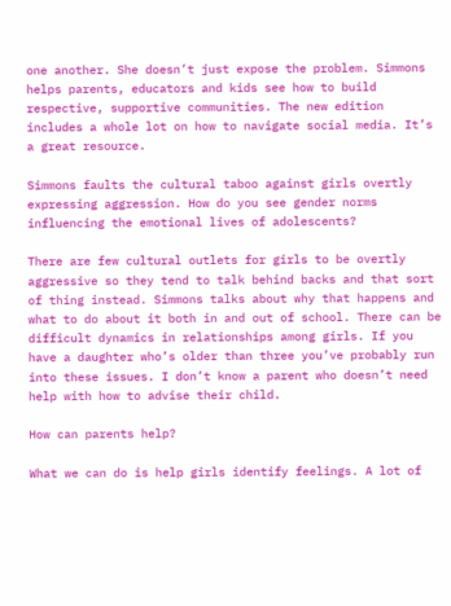one another. She doesn’t just expose the problem. Simmons helps parents, educators and kids see how to build respective, supportive communities. The new edition includes a whole lot on how to navigate social media. It’s a great resource.

Simmons faults the cultural taboo against girls overtly expressing aggression. How do you see gender norms influencing the emotional lives of adolescents?

There are few cultural outlets for girls to be overtly aggressive so they tend to talk behind backs and that sort of thing instead. Simmons talks about why that happens and what to do about it both in and out of school. There can be difficult dynamics in relationships among girls. If you have a daughter who’s older than three you’ve probably run into these issues. I don’t know a parent who doesn’t need help with how to advise their child.

How can parents help?

What we can do is help girls identify feelings. A lot of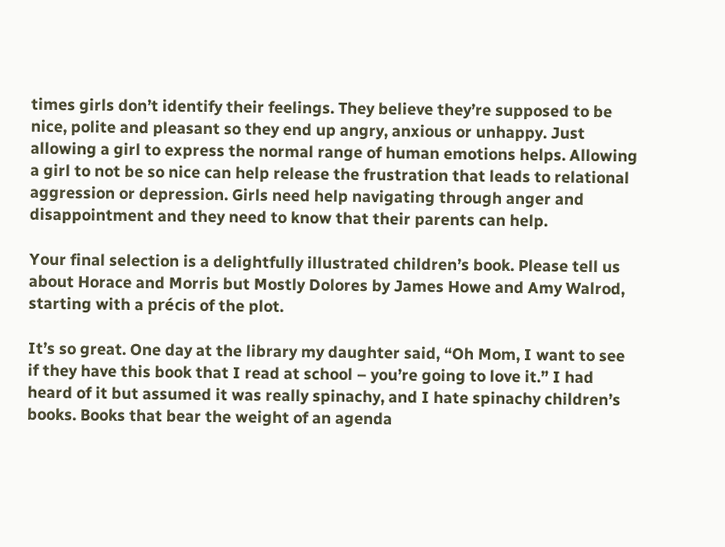times girls don’t identify their feelings. They believe they’re supposed to be nice, polite and pleasant so they end up angry, anxious or unhappy. Just allowing a girl to express the normal range of human emotions helps. Allowing a girl to not be so nice can help release the frustration that leads to relational aggression or depression. Girls need help navigating through anger and disappointment and they need to know that their parents can help.

Your final selection is a delightfully illustrated children’s book. Please tell us about Horace and Morris but Mostly Dolores by James Howe and Amy Walrod, starting with a précis of the plot.

It’s so great. One day at the library my daughter said, “Oh Mom, I want to see if they have this book that I read at school – you’re going to love it.” I had heard of it but assumed it was really spinachy, and I hate spinachy children’s books. Books that bear the weight of an agenda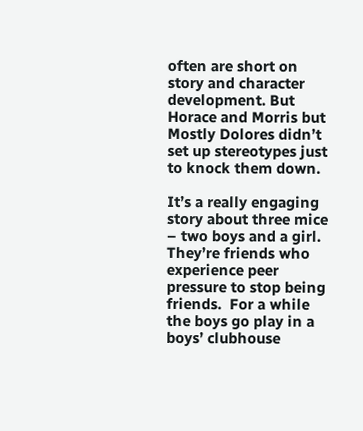often are short on story and character development. But Horace and Morris but Mostly Dolores didn’t set up stereotypes just to knock them down.

It’s a really engaging story about three mice – two boys and a girl. They’re friends who experience peer pressure to stop being friends.  For a while the boys go play in a boys’ clubhouse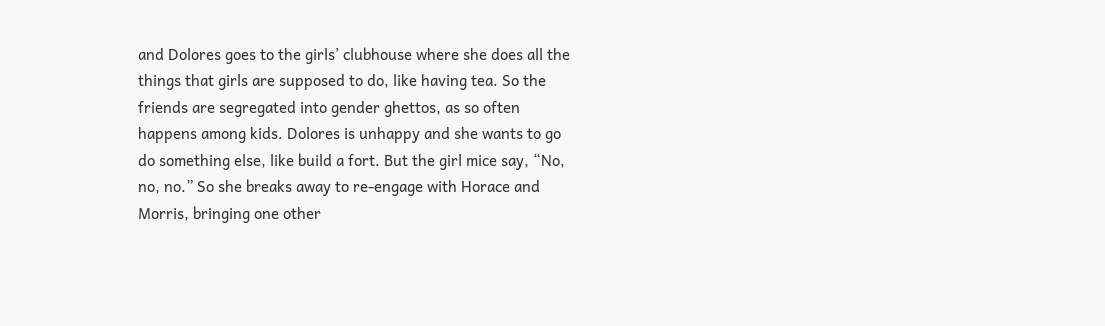and Dolores goes to the girls’ clubhouse where she does all the things that girls are supposed to do, like having tea. So the friends are segregated into gender ghettos, as so often happens among kids. Dolores is unhappy and she wants to go do something else, like build a fort. But the girl mice say, “No, no, no.” So she breaks away to re-engage with Horace and Morris, bringing one other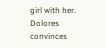girl with her. Dolores convinces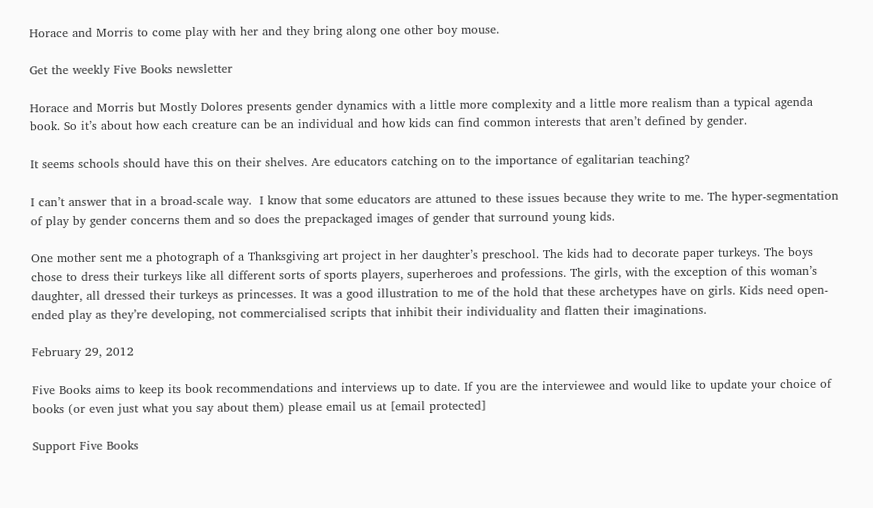Horace and Morris to come play with her and they bring along one other boy mouse.

Get the weekly Five Books newsletter

Horace and Morris but Mostly Dolores presents gender dynamics with a little more complexity and a little more realism than a typical agenda book. So it’s about how each creature can be an individual and how kids can find common interests that aren’t defined by gender.

It seems schools should have this on their shelves. Are educators catching on to the importance of egalitarian teaching?

I can’t answer that in a broad-scale way.  I know that some educators are attuned to these issues because they write to me. The hyper-segmentation of play by gender concerns them and so does the prepackaged images of gender that surround young kids.

One mother sent me a photograph of a Thanksgiving art project in her daughter’s preschool. The kids had to decorate paper turkeys. The boys chose to dress their turkeys like all different sorts of sports players, superheroes and professions. The girls, with the exception of this woman’s daughter, all dressed their turkeys as princesses. It was a good illustration to me of the hold that these archetypes have on girls. Kids need open-ended play as they’re developing, not commercialised scripts that inhibit their individuality and flatten their imaginations.

February 29, 2012

Five Books aims to keep its book recommendations and interviews up to date. If you are the interviewee and would like to update your choice of books (or even just what you say about them) please email us at [email protected]

Support Five Books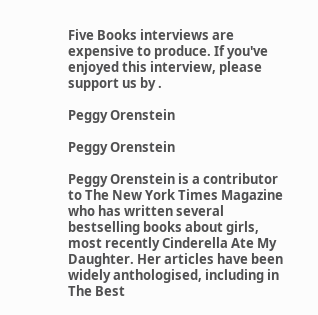Five Books interviews are expensive to produce. If you've enjoyed this interview, please support us by .

Peggy Orenstein

Peggy Orenstein

Peggy Orenstein is a contributor to The New York Times Magazine who has written several bestselling books about girls, most recently Cinderella Ate My Daughter. Her articles have been widely anthologised, including in The Best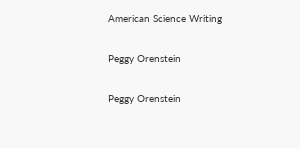American Science Writing

Peggy Orenstein

Peggy Orenstein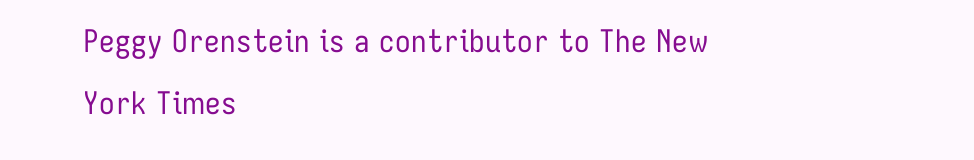Peggy Orenstein is a contributor to The New York Times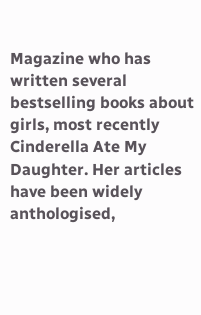Magazine who has written several bestselling books about girls, most recently Cinderella Ate My Daughter. Her articles have been widely anthologised,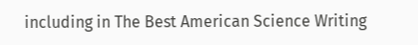including in The Best American Science Writing